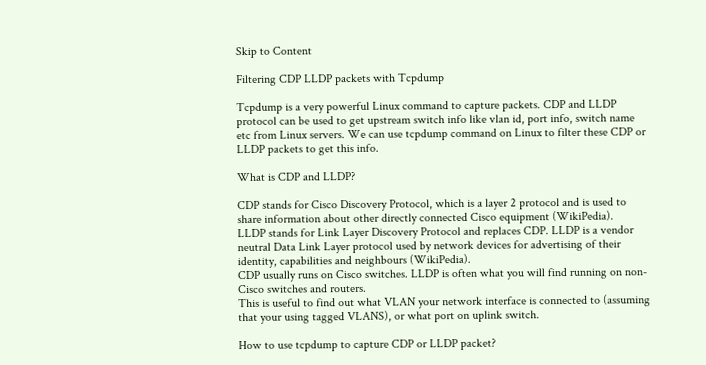Skip to Content

Filtering CDP LLDP packets with Tcpdump

Tcpdump is a very powerful Linux command to capture packets. CDP and LLDP protocol can be used to get upstream switch info like vlan id, port info, switch name etc from Linux servers. We can use tcpdump command on Linux to filter these CDP or LLDP packets to get this info.

What is CDP and LLDP?

CDP stands for Cisco Discovery Protocol, which is a layer 2 protocol and is used to share information about other directly connected Cisco equipment (WikiPedia).
LLDP stands for Link Layer Discovery Protocol and replaces CDP. LLDP is a vendor neutral Data Link Layer protocol used by network devices for advertising of their identity, capabilities and neighbours (WikiPedia).
CDP usually runs on Cisco switches. LLDP is often what you will find running on non-Cisco switches and routers.
This is useful to find out what VLAN your network interface is connected to (assuming that your using tagged VLANS), or what port on uplink switch.

How to use tcpdump to capture CDP or LLDP packet?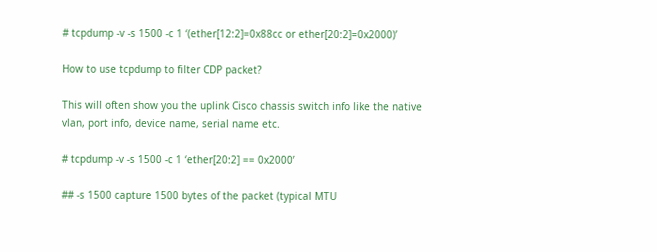# tcpdump -v -s 1500 -c 1 ‘(ether[12:2]=0x88cc or ether[20:2]=0x2000)’

How to use tcpdump to filter CDP packet?

This will often show you the uplink Cisco chassis switch info like the native vlan, port info, device name, serial name etc.

# tcpdump -v -s 1500 -c 1 ‘ether[20:2] == 0x2000’

## -s 1500 capture 1500 bytes of the packet (typical MTU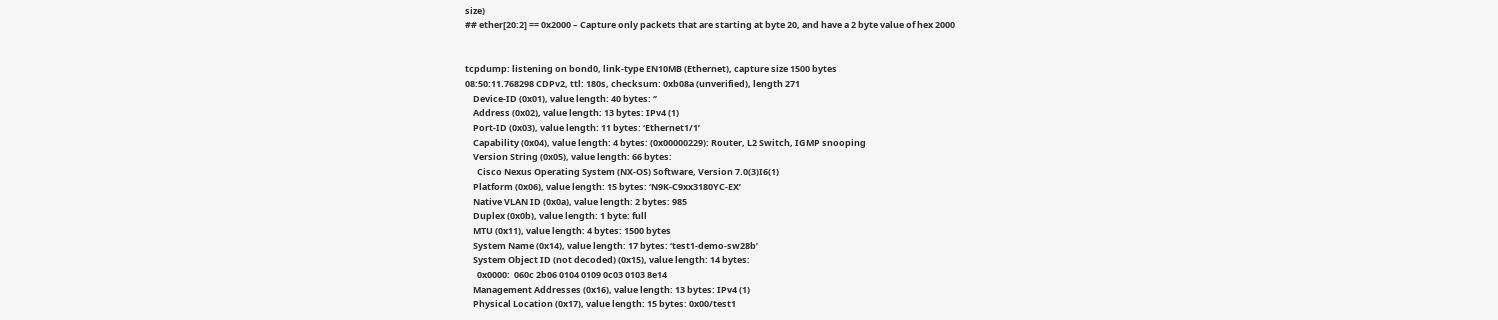size)
## ether[20:2] == 0x2000 – Capture only packets that are starting at byte 20, and have a 2 byte value of hex 2000


tcpdump: listening on bond0, link-type EN10MB (Ethernet), capture size 1500 bytes
08:50:11.768298 CDPv2, ttl: 180s, checksum: 0xb08a (unverified), length 271
    Device-ID (0x01), value length: 40 bytes: ‘’
    Address (0x02), value length: 13 bytes: IPv4 (1)
    Port-ID (0x03), value length: 11 bytes: ‘Ethernet1/1’
    Capability (0x04), value length: 4 bytes: (0x00000229): Router, L2 Switch, IGMP snooping
    Version String (0x05), value length: 66 bytes:
      Cisco Nexus Operating System (NX-OS) Software, Version 7.0(3)I6(1)
    Platform (0x06), value length: 15 bytes: ‘N9K-C9xx3180YC-EX’
    Native VLAN ID (0x0a), value length: 2 bytes: 985
    Duplex (0x0b), value length: 1 byte: full
    MTU (0x11), value length: 4 bytes: 1500 bytes
    System Name (0x14), value length: 17 bytes: ‘test1-demo-sw28b’
    System Object ID (not decoded) (0x15), value length: 14 bytes:
      0x0000:  060c 2b06 0104 0109 0c03 0103 8e14
    Management Addresses (0x16), value length: 13 bytes: IPv4 (1)
    Physical Location (0x17), value length: 15 bytes: 0x00/test1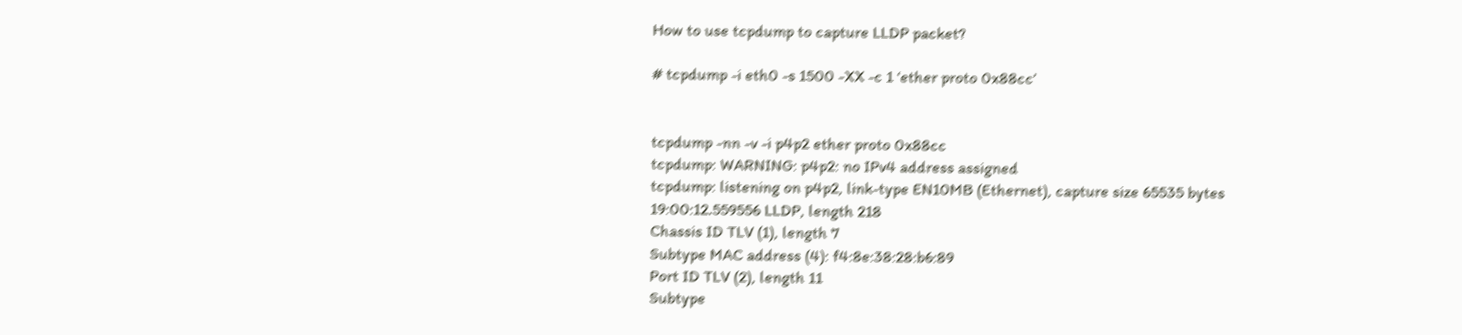How to use tcpdump to capture LLDP packet?

# tcpdump -i eth0 -s 1500 -XX -c 1 ‘ether proto 0x88cc’


tcpdump -nn -v -i p4p2 ether proto 0x88cc
tcpdump: WARNING: p4p2: no IPv4 address assigned
tcpdump: listening on p4p2, link-type EN10MB (Ethernet), capture size 65535 bytes
19:00:12.559556 LLDP, length 218
Chassis ID TLV (1), length 7
Subtype MAC address (4): f4:8e:38:28:b6:89
Port ID TLV (2), length 11
Subtype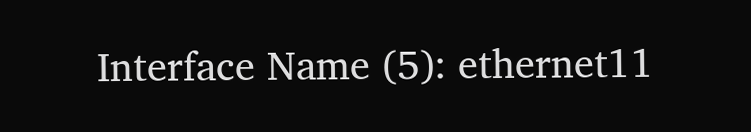Interface Name (5): ethernet11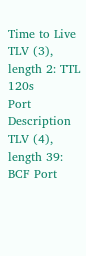Time to Live TLV (3), length 2: TTL 120s
Port Description TLV (4), length 39: BCF Port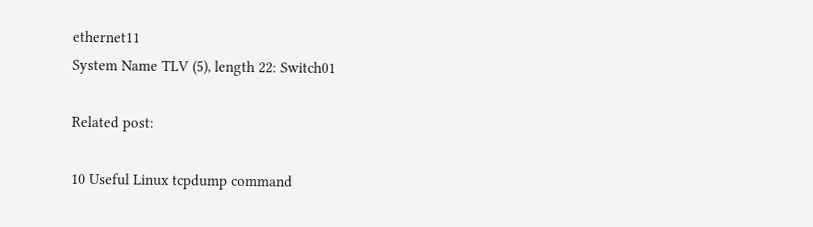ethernet11
System Name TLV (5), length 22: Switch01

Related post:

10 Useful Linux tcpdump command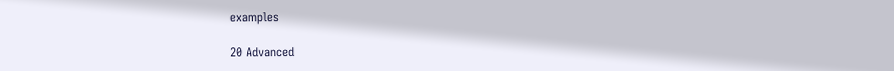examples

20 Advanced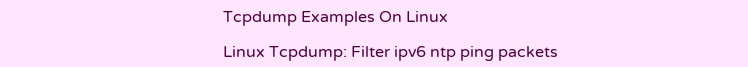Tcpdump Examples On Linux

Linux Tcpdump: Filter ipv6 ntp ping packets